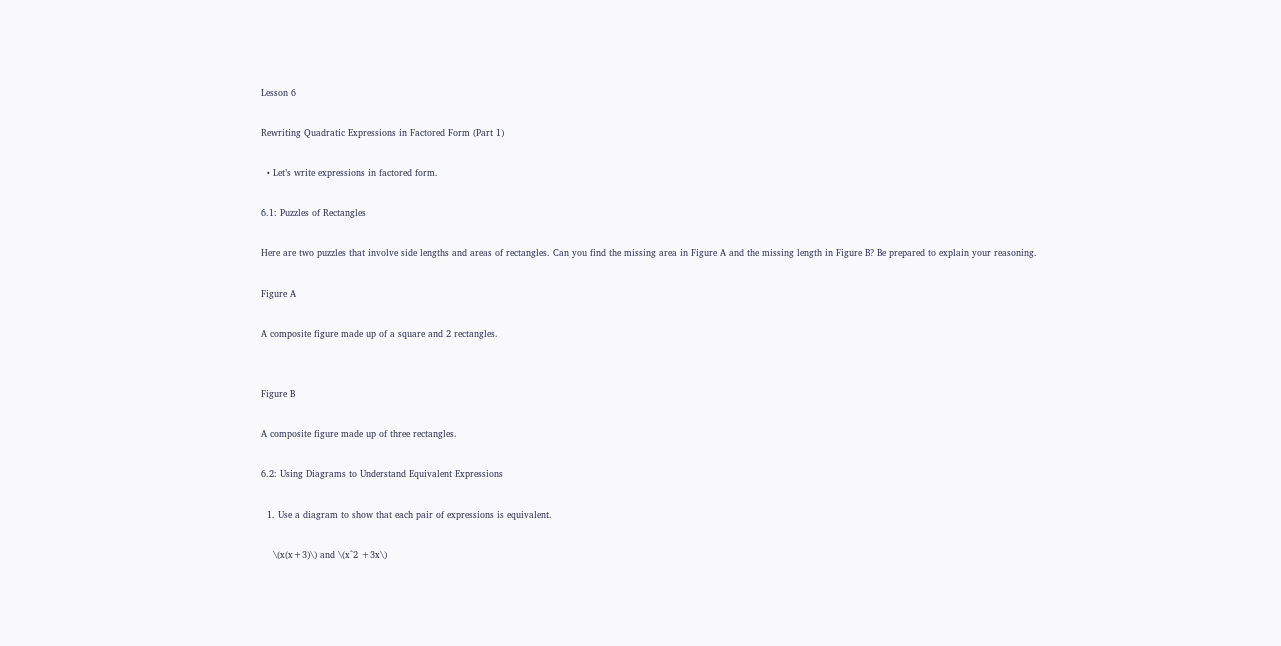Lesson 6

Rewriting Quadratic Expressions in Factored Form (Part 1)

  • Let’s write expressions in factored form.

6.1: Puzzles of Rectangles

Here are two puzzles that involve side lengths and areas of rectangles. Can you find the missing area in Figure A and the missing length in Figure B? Be prepared to explain your reasoning.

Figure A

A composite figure made up of a square and 2 rectangles.


Figure B

A composite figure made up of three rectangles.

6.2: Using Diagrams to Understand Equivalent Expressions

  1. Use a diagram to show that each pair of expressions is equivalent.

    \(x(x+3)\) and \(x^2 +3x\)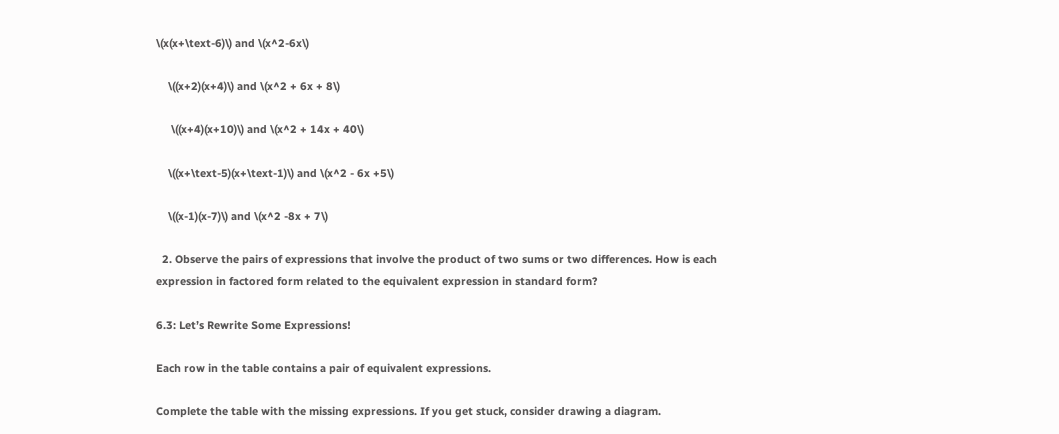\(x(x+\text-6)\) and \(x^2-6x\)

    \((x+2)(x+4)\) and \(x^2 + 6x + 8\)

     \((x+4)(x+10)\) and \(x^2 + 14x + 40\)

    \((x+\text-5)(x+\text-1)\) and \(x^2 - 6x +5\)

    \((x-1)(x-7)\) and \(x^2 -8x + 7\)

  2. Observe the pairs of expressions that involve the product of two sums or two differences. How is each expression in factored form related to the equivalent expression in standard form?

6.3: Let’s Rewrite Some Expressions!

Each row in the table contains a pair of equivalent expressions.

Complete the table with the missing expressions. If you get stuck, consider drawing a diagram.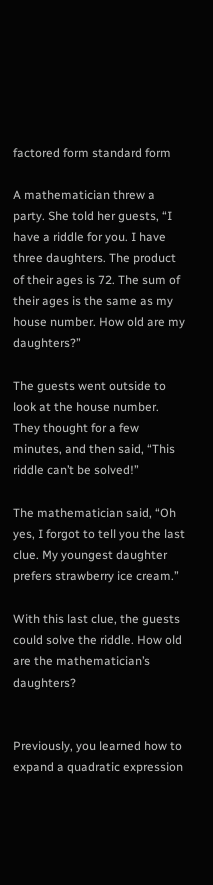factored form standard form

A mathematician threw a party. She told her guests, “I have a riddle for you. I have three daughters. The product of their ages is 72. The sum of their ages is the same as my house number. How old are my daughters?”

The guests went outside to look at the house number. They thought for a few minutes, and then said, “This riddle can’t be solved!”

The mathematician said, “Oh yes, I forgot to tell you the last clue. My youngest daughter prefers strawberry ice cream.”

With this last clue, the guests could solve the riddle. How old are the mathematician’s daughters?


Previously, you learned how to expand a quadratic expression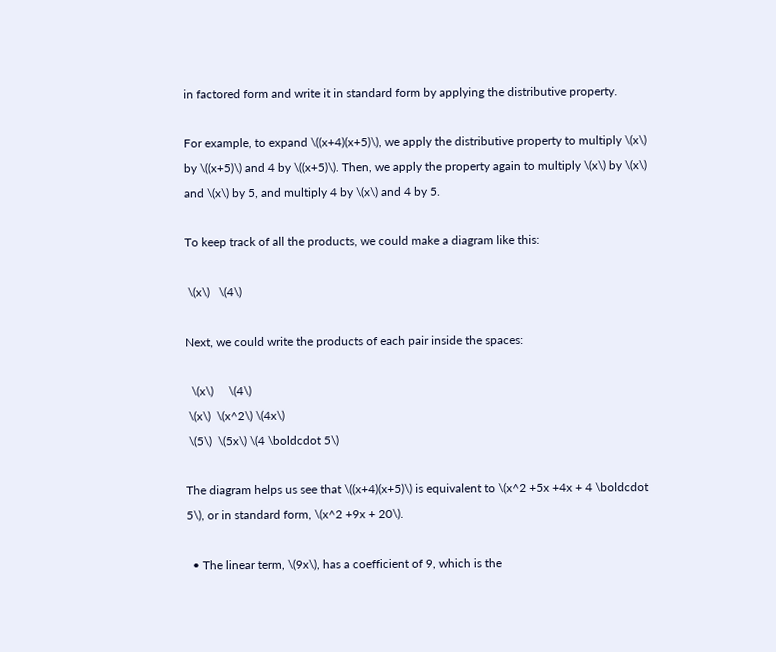in factored form and write it in standard form by applying the distributive property.

For example, to expand \((x+4)(x+5)\), we apply the distributive property to multiply \(x\) by \((x+5)\) and 4 by \((x+5)\). Then, we apply the property again to multiply \(x\) by \(x\) and \(x\) by 5, and multiply 4 by \(x\) and 4 by 5.

To keep track of all the products, we could make a diagram like this:

 \(x\)   \(4\)

Next, we could write the products of each pair inside the spaces:

  \(x\)     \(4\)
 \(x\)  \(x^2\) \(4x\)
 \(5\)  \(5x\) \(4 \boldcdot 5\)

The diagram helps us see that \((x+4)(x+5)\) is equivalent to \(x^2 +5x +4x + 4 \boldcdot 5\), or in standard form, \(x^2 +9x + 20\).

  • The linear term, \(9x\), has a coefficient of 9, which is the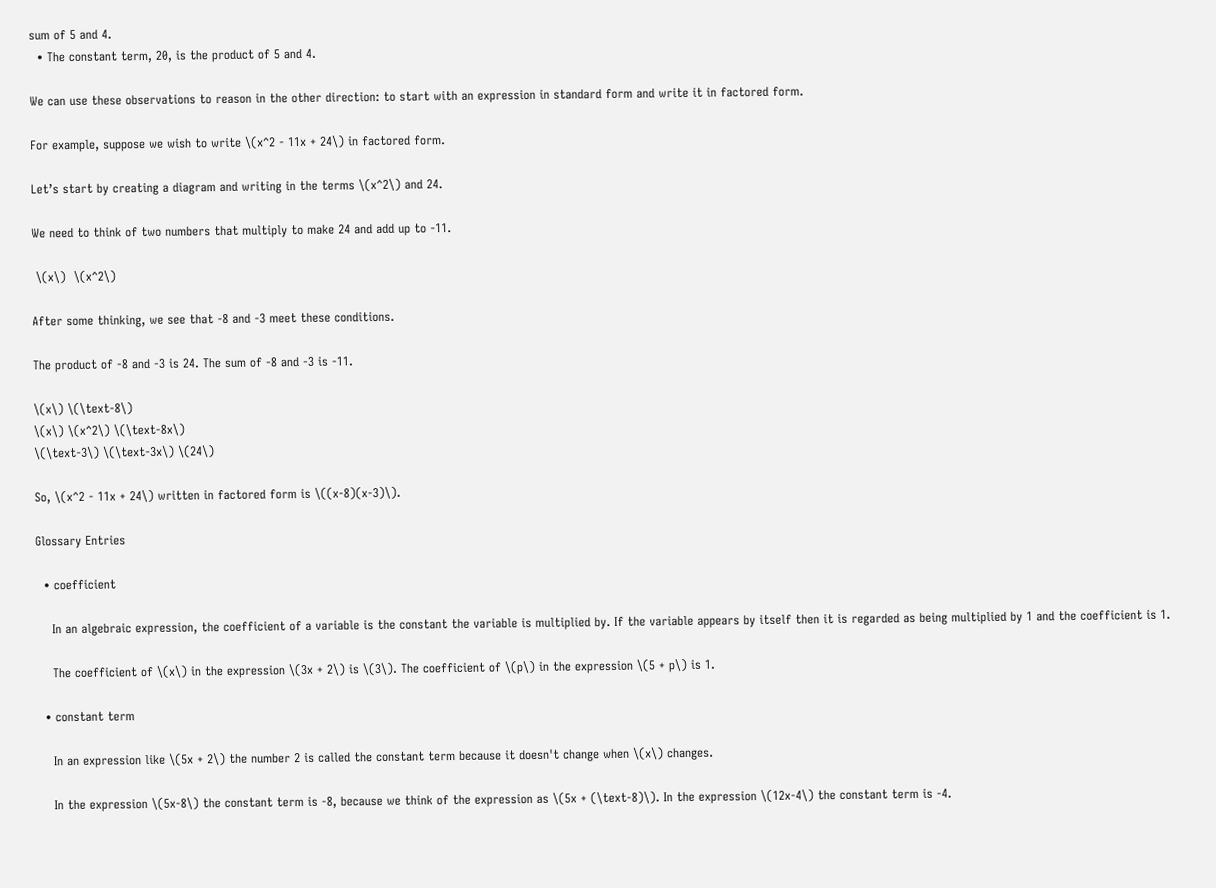sum of 5 and 4.
  • The constant term, 20, is the product of 5 and 4.

We can use these observations to reason in the other direction: to start with an expression in standard form and write it in factored form.

For example, suppose we wish to write \(x^2 - 11x + 24\) in factored form.

Let’s start by creating a diagram and writing in the terms \(x^2\) and 24.

We need to think of two numbers that multiply to make 24 and add up to -11.

 \(x\)  \(x^2\)

After some thinking, we see that -8 and -3 meet these conditions.

The product of -8 and -3 is 24. The sum of -8 and -3 is -11.

\(x\) \(\text-8\)
\(x\) \(x^2\) \(\text-8x\)
\(\text-3\) \(\text-3x\) \(24\)

So, \(x^2 - 11x + 24\) written in factored form is \((x-8)(x-3)\).

Glossary Entries

  • coefficient

    In an algebraic expression, the coefficient of a variable is the constant the variable is multiplied by. If the variable appears by itself then it is regarded as being multiplied by 1 and the coefficient is 1.

    The coefficient of \(x\) in the expression \(3x + 2\) is \(3\). The coefficient of \(p\) in the expression \(5 + p\) is 1.

  • constant term

    In an expression like \(5x + 2\) the number 2 is called the constant term because it doesn't change when \(x\) changes.

    In the expression \(5x-8\) the constant term is -8, because we think of the expression as \(5x + (\text-8)\). In the expression \(12x-4\) the constant term is -4.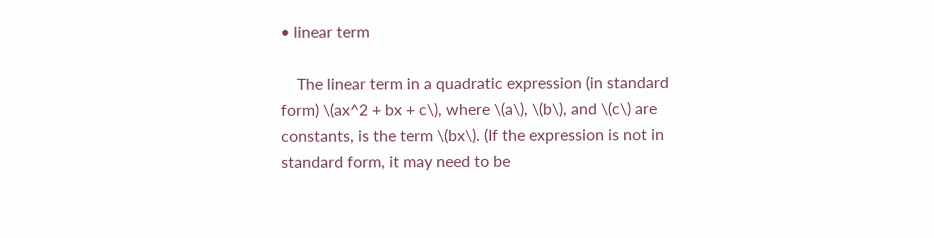• linear term

    The linear term in a quadratic expression (in standard form) \(ax^2 + bx + c\), where \(a\), \(b\), and \(c\) are constants, is the term \(bx\). (If the expression is not in standard form, it may need to be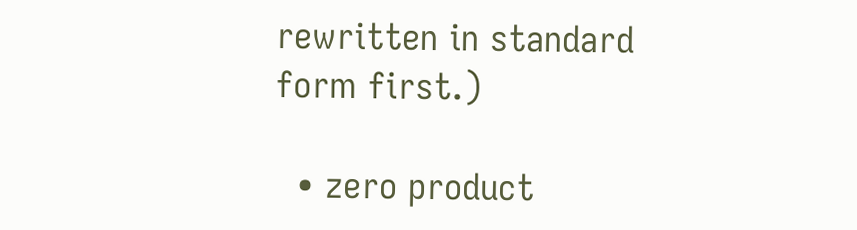rewritten in standard form first.)

  • zero product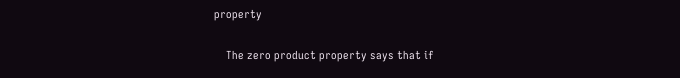property

    The zero product property says that if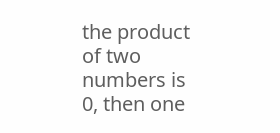the product of two numbers is 0, then one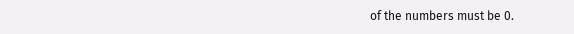of the numbers must be 0.